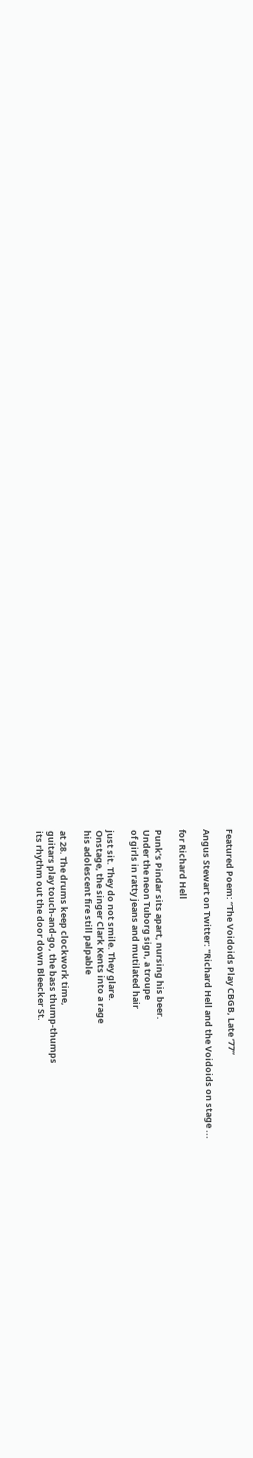Featured Poem: “The Voidoids Play CBGB, Late ‘77”

Angus Stewart on Twitter: "Richard Hell and the Voidoids on stage ...

for Richard Hell

Punk’s Pindar sits apart, nursing his beer.
Under the neon Tuborg sign, a troupe
of girls in ratty jeans and mutilated hair

just sit. They do not smile. They glare.
Onstage, the singer Clark Kents into a rage
his adolescent fire still palpable

at 28. The drums keep clockwork time,
guitars play touch-and-go, the bass thump-thumps
its rhythm out the door down Bleecker St.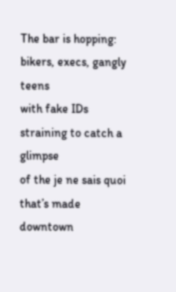The bar is hopping: bikers, execs, gangly teens
with fake IDs straining to catch a glimpse
of the je ne sais quoi that’s made downtown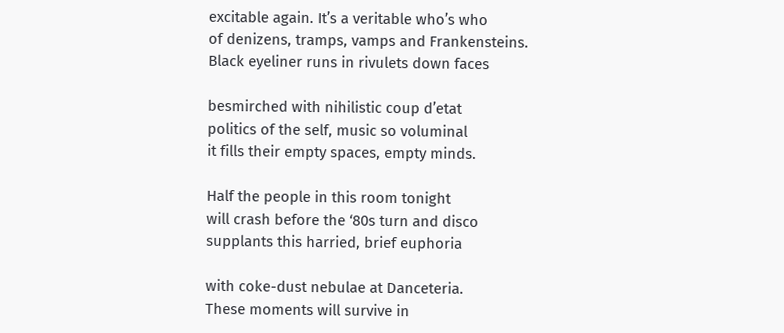excitable again. It’s a veritable who’s who
of denizens, tramps, vamps and Frankensteins.
Black eyeliner runs in rivulets down faces

besmirched with nihilistic coup d’etat
politics of the self, music so voluminal
it fills their empty spaces, empty minds.

Half the people in this room tonight
will crash before the ‘80s turn and disco
supplants this harried, brief euphoria

with coke-dust nebulae at Danceteria.
These moments will survive in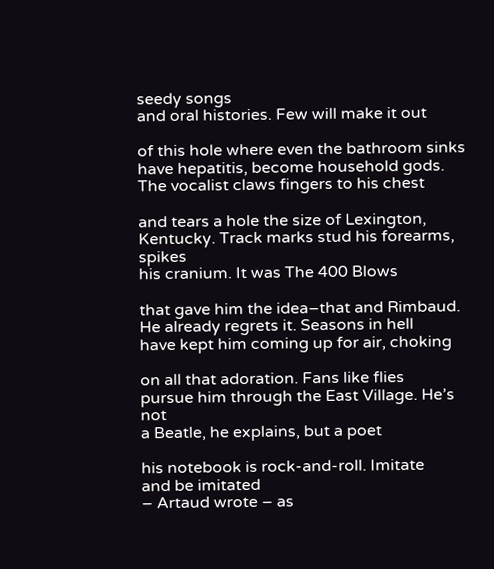seedy songs
and oral histories. Few will make it out

of this hole where even the bathroom sinks
have hepatitis, become household gods.
The vocalist claws fingers to his chest

and tears a hole the size of Lexington,
Kentucky. Track marks stud his forearms, spikes
his cranium. It was The 400 Blows

that gave him the idea‒that and Rimbaud.
He already regrets it. Seasons in hell
have kept him coming up for air, choking

on all that adoration. Fans like flies
pursue him through the East Village. He’s not
a Beatle, he explains, but a poet

his notebook is rock-and-roll. Imitate
and be imitated
‒ Artaud wrote ‒ as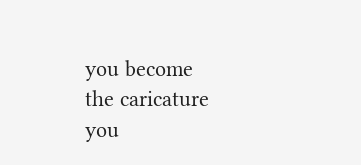you become
the caricature you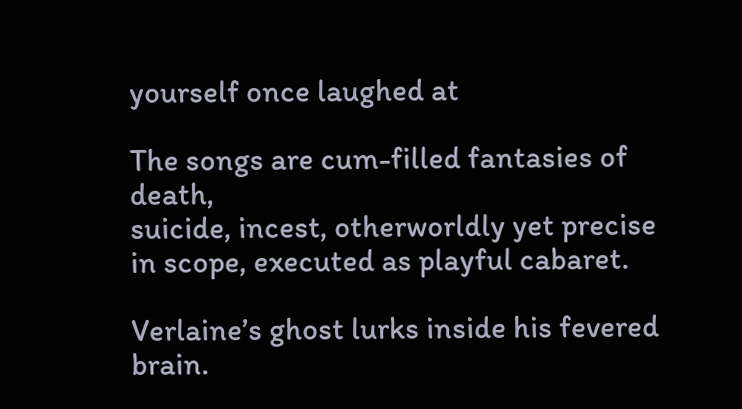yourself once laughed at

The songs are cum-filled fantasies of death,
suicide, incest, otherworldly yet precise
in scope, executed as playful cabaret.

Verlaine’s ghost lurks inside his fevered brain.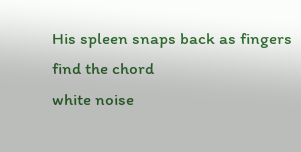His spleen snaps back as fingers find the chord
white noise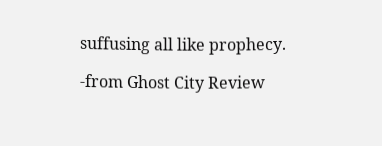suffusing all like prophecy.

-from Ghost City Review